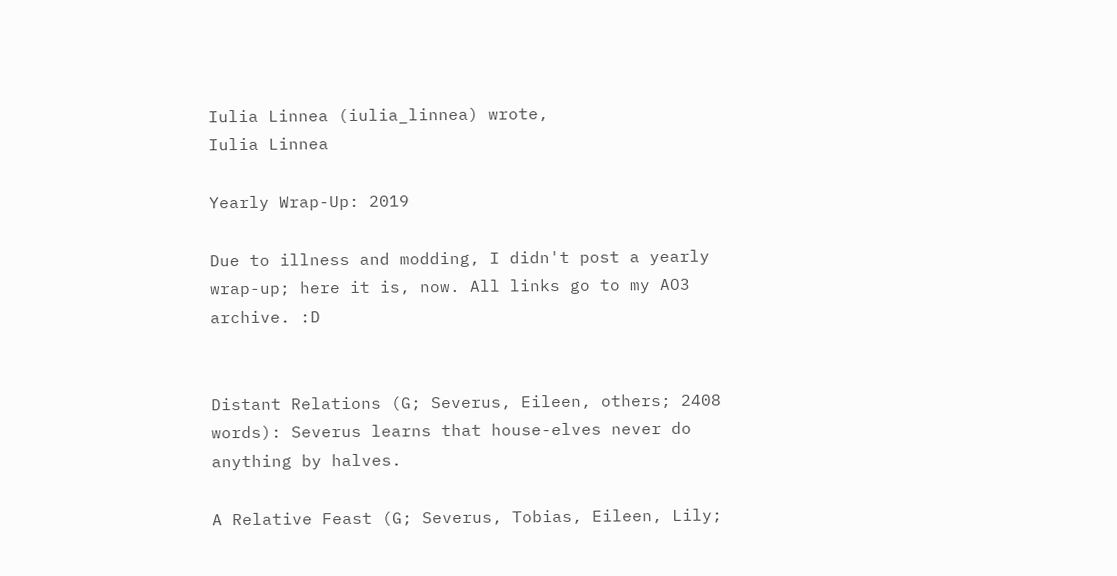Iulia Linnea (iulia_linnea) wrote,
Iulia Linnea

Yearly Wrap-Up: 2019

Due to illness and modding, I didn't post a yearly wrap-up; here it is, now. All links go to my AO3 archive. :D


Distant Relations (G; Severus, Eileen, others; 2408 words): Severus learns that house-elves never do anything by halves.

A Relative Feast (G; Severus, Tobias, Eileen, Lily;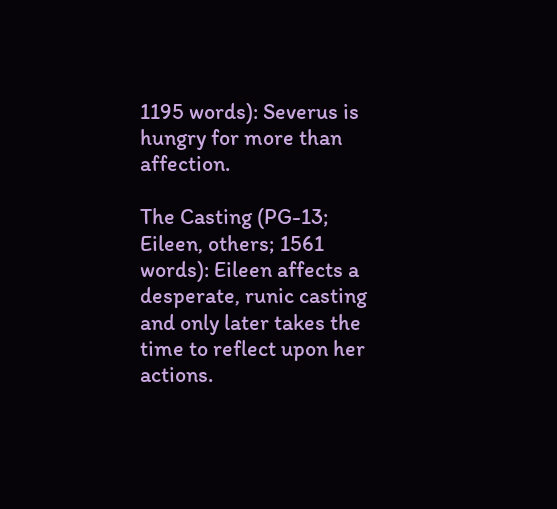1195 words): Severus is hungry for more than affection.

The Casting (PG-13; Eileen, others; 1561 words): Eileen affects a desperate, runic casting and only later takes the time to reflect upon her actions.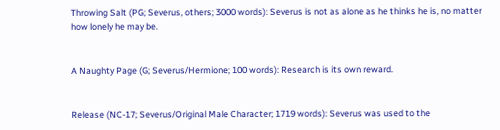Throwing Salt (PG; Severus, others; 3000 words): Severus is not as alone as he thinks he is, no matter how lonely he may be.


A Naughty Page (G; Severus/Hermione; 100 words): Research is its own reward.


Release (NC-17; Severus/Original Male Character; 1719 words): Severus was used to the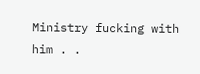Ministry fucking with him . .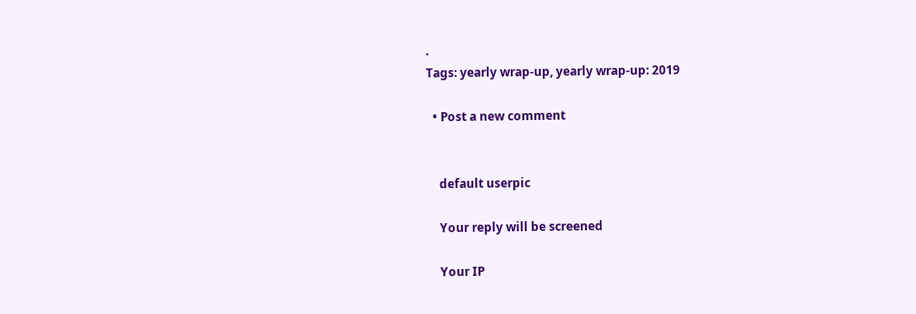.
Tags: yearly wrap-up, yearly wrap-up: 2019

  • Post a new comment


    default userpic

    Your reply will be screened

    Your IP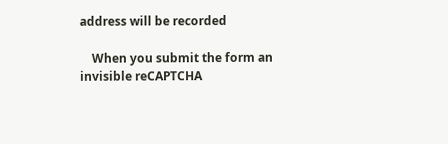address will be recorded

    When you submit the form an invisible reCAPTCHA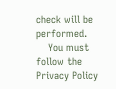check will be performed.
    You must follow the Privacy Policy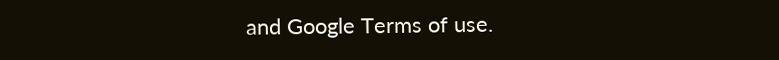and Google Terms of use.